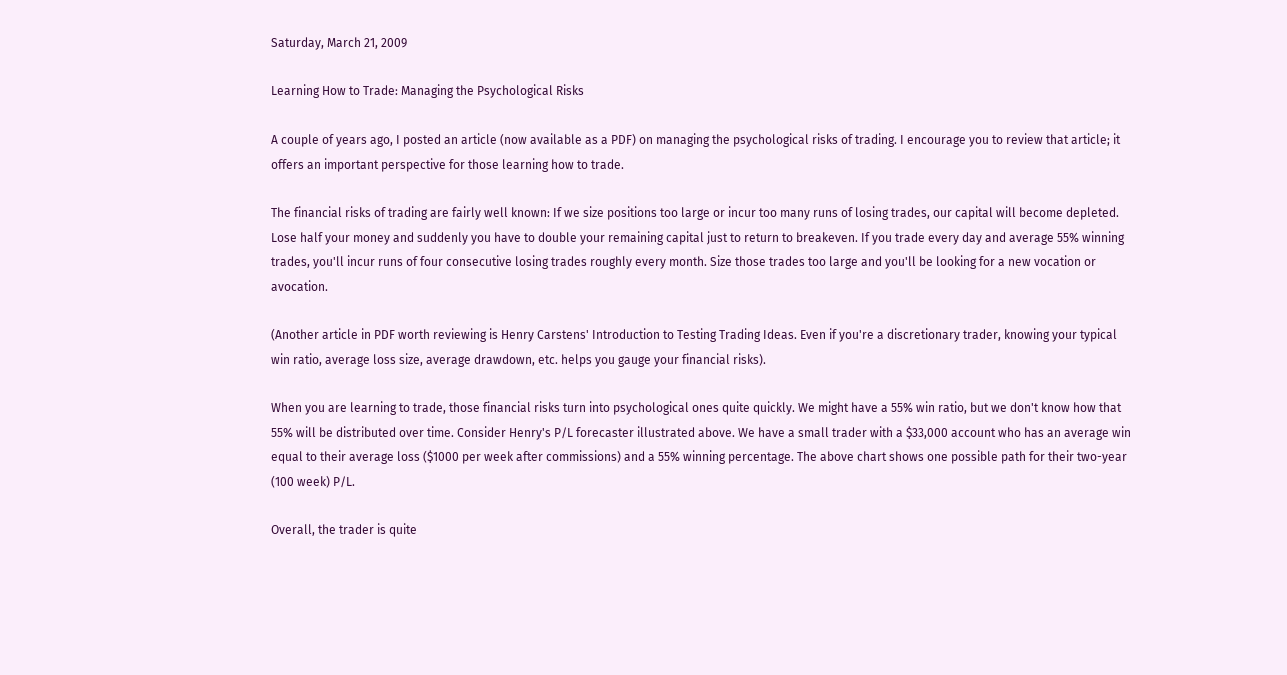Saturday, March 21, 2009

Learning How to Trade: Managing the Psychological Risks

A couple of years ago, I posted an article (now available as a PDF) on managing the psychological risks of trading. I encourage you to review that article; it offers an important perspective for those learning how to trade.

The financial risks of trading are fairly well known: If we size positions too large or incur too many runs of losing trades, our capital will become depleted. Lose half your money and suddenly you have to double your remaining capital just to return to breakeven. If you trade every day and average 55% winning trades, you'll incur runs of four consecutive losing trades roughly every month. Size those trades too large and you'll be looking for a new vocation or avocation.

(Another article in PDF worth reviewing is Henry Carstens' Introduction to Testing Trading Ideas. Even if you're a discretionary trader, knowing your typical win ratio, average loss size, average drawdown, etc. helps you gauge your financial risks).

When you are learning to trade, those financial risks turn into psychological ones quite quickly. We might have a 55% win ratio, but we don't know how that 55% will be distributed over time. Consider Henry's P/L forecaster illustrated above. We have a small trader with a $33,000 account who has an average win equal to their average loss ($1000 per week after commissions) and a 55% winning percentage. The above chart shows one possible path for their two-year (100 week) P/L.

Overall, the trader is quite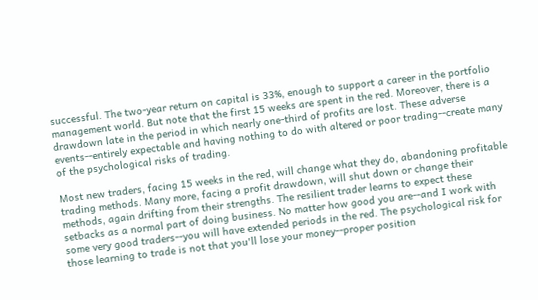successful. The two-year return on capital is 33%, enough to support a career in the portfolio management world. But note that the first 15 weeks are spent in the red. Moreover, there is a drawdown late in the period in which nearly one-third of profits are lost. These adverse events--entirely expectable and having nothing to do with altered or poor trading--create many of the psychological risks of trading.

Most new traders, facing 15 weeks in the red, will change what they do, abandoning profitable trading methods. Many more, facing a profit drawdown, will shut down or change their methods, again drifting from their strengths. The resilient trader learns to expect these setbacks as a normal part of doing business. No matter how good you are--and I work with some very good traders--you will have extended periods in the red. The psychological risk for those learning to trade is not that you'll lose your money--proper position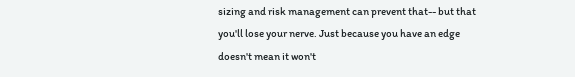sizing and risk management can prevent that-- but that you'll lose your nerve. Just because you have an edge doesn't mean it won't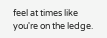feel at times like you're on the ledge.